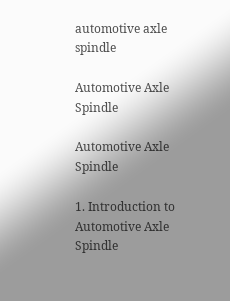automotive axle spindle

Automotive Axle Spindle

Automotive Axle Spindle

1. Introduction to Automotive Axle Spindle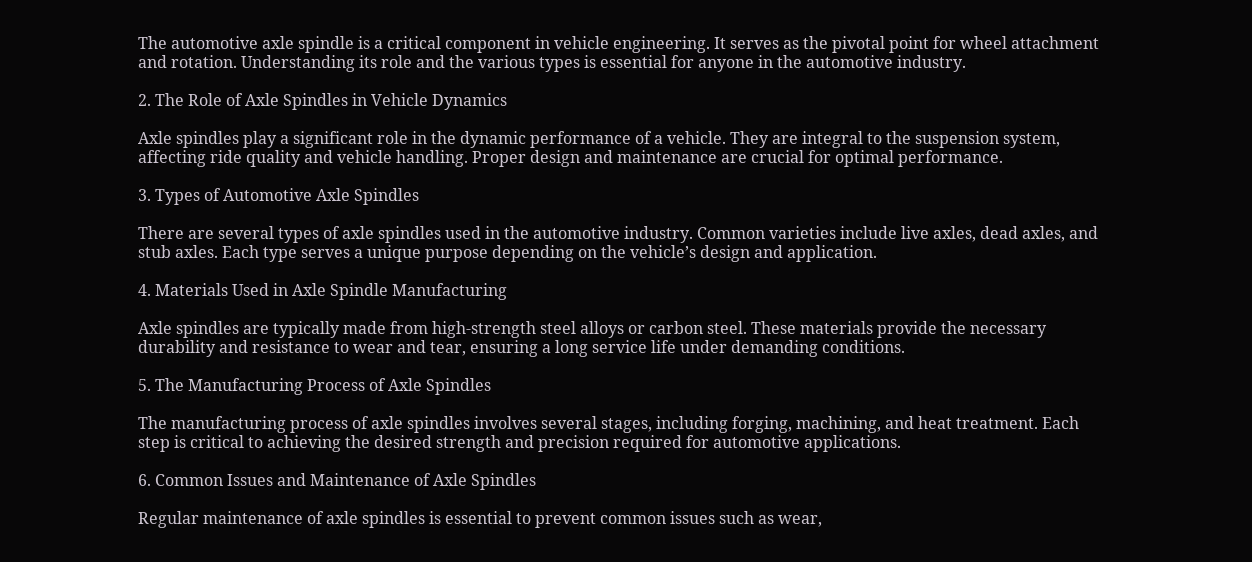The automotive axle spindle is a critical component in vehicle engineering. It serves as the pivotal point for wheel attachment and rotation. Understanding its role and the various types is essential for anyone in the automotive industry.

2. The Role of Axle Spindles in Vehicle Dynamics

Axle spindles play a significant role in the dynamic performance of a vehicle. They are integral to the suspension system, affecting ride quality and vehicle handling. Proper design and maintenance are crucial for optimal performance.

3. Types of Automotive Axle Spindles

There are several types of axle spindles used in the automotive industry. Common varieties include live axles, dead axles, and stub axles. Each type serves a unique purpose depending on the vehicle’s design and application.

4. Materials Used in Axle Spindle Manufacturing

Axle spindles are typically made from high-strength steel alloys or carbon steel. These materials provide the necessary durability and resistance to wear and tear, ensuring a long service life under demanding conditions.

5. The Manufacturing Process of Axle Spindles

The manufacturing process of axle spindles involves several stages, including forging, machining, and heat treatment. Each step is critical to achieving the desired strength and precision required for automotive applications.

6. Common Issues and Maintenance of Axle Spindles

Regular maintenance of axle spindles is essential to prevent common issues such as wear,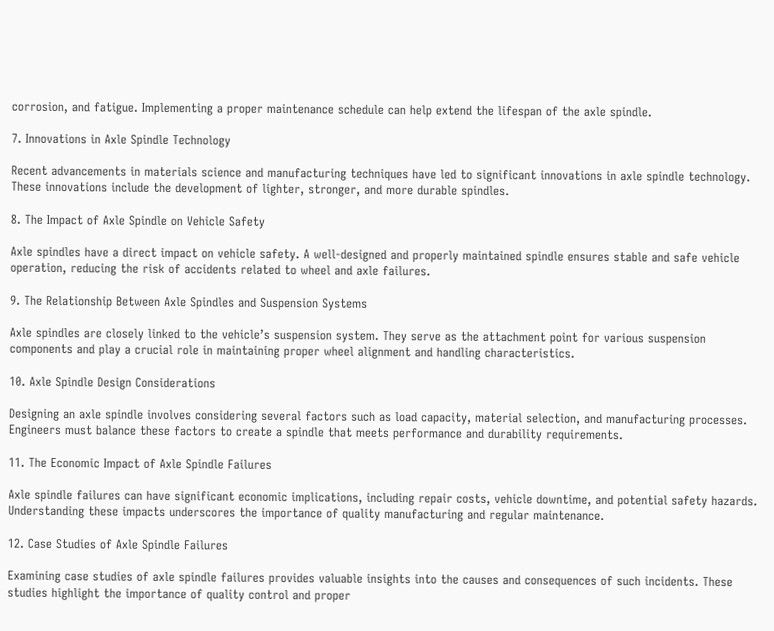corrosion, and fatigue. Implementing a proper maintenance schedule can help extend the lifespan of the axle spindle.

7. Innovations in Axle Spindle Technology

Recent advancements in materials science and manufacturing techniques have led to significant innovations in axle spindle technology. These innovations include the development of lighter, stronger, and more durable spindles.

8. The Impact of Axle Spindle on Vehicle Safety

Axle spindles have a direct impact on vehicle safety. A well-designed and properly maintained spindle ensures stable and safe vehicle operation, reducing the risk of accidents related to wheel and axle failures.

9. The Relationship Between Axle Spindles and Suspension Systems

Axle spindles are closely linked to the vehicle’s suspension system. They serve as the attachment point for various suspension components and play a crucial role in maintaining proper wheel alignment and handling characteristics.

10. Axle Spindle Design Considerations

Designing an axle spindle involves considering several factors such as load capacity, material selection, and manufacturing processes. Engineers must balance these factors to create a spindle that meets performance and durability requirements.

11. The Economic Impact of Axle Spindle Failures

Axle spindle failures can have significant economic implications, including repair costs, vehicle downtime, and potential safety hazards. Understanding these impacts underscores the importance of quality manufacturing and regular maintenance.

12. Case Studies of Axle Spindle Failures

Examining case studies of axle spindle failures provides valuable insights into the causes and consequences of such incidents. These studies highlight the importance of quality control and proper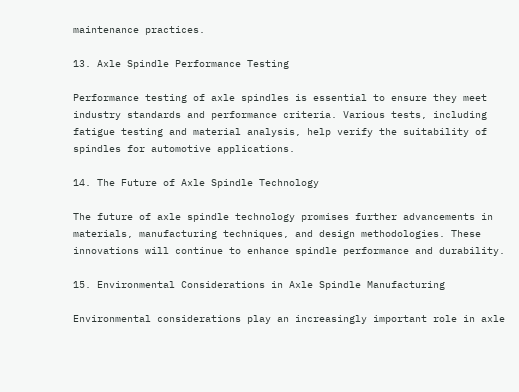maintenance practices.

13. Axle Spindle Performance Testing

Performance testing of axle spindles is essential to ensure they meet industry standards and performance criteria. Various tests, including fatigue testing and material analysis, help verify the suitability of spindles for automotive applications.

14. The Future of Axle Spindle Technology

The future of axle spindle technology promises further advancements in materials, manufacturing techniques, and design methodologies. These innovations will continue to enhance spindle performance and durability.

15. Environmental Considerations in Axle Spindle Manufacturing

Environmental considerations play an increasingly important role in axle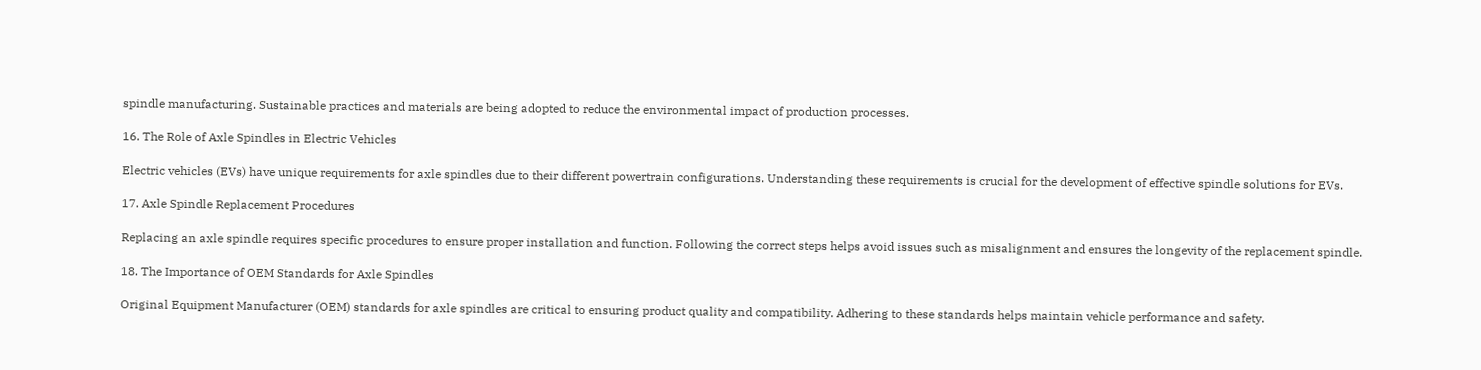spindle manufacturing. Sustainable practices and materials are being adopted to reduce the environmental impact of production processes.

16. The Role of Axle Spindles in Electric Vehicles

Electric vehicles (EVs) have unique requirements for axle spindles due to their different powertrain configurations. Understanding these requirements is crucial for the development of effective spindle solutions for EVs.

17. Axle Spindle Replacement Procedures

Replacing an axle spindle requires specific procedures to ensure proper installation and function. Following the correct steps helps avoid issues such as misalignment and ensures the longevity of the replacement spindle.

18. The Importance of OEM Standards for Axle Spindles

Original Equipment Manufacturer (OEM) standards for axle spindles are critical to ensuring product quality and compatibility. Adhering to these standards helps maintain vehicle performance and safety.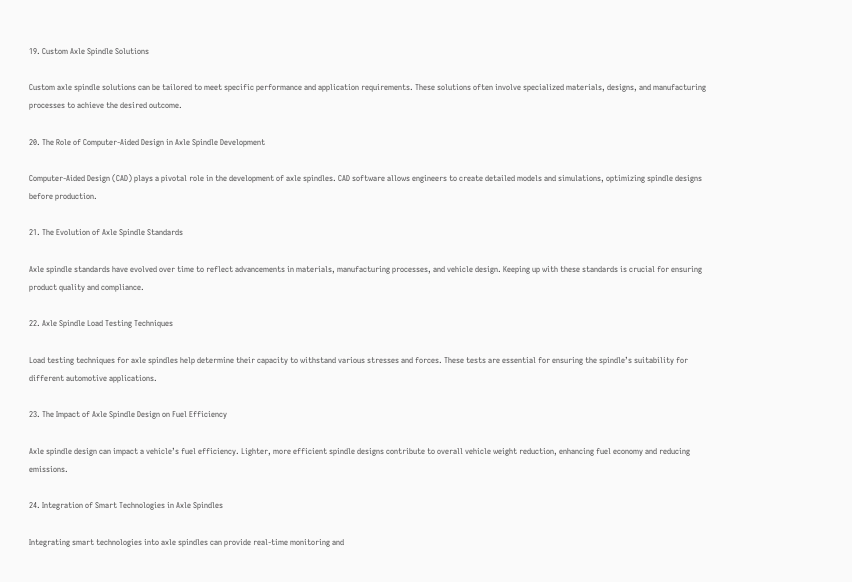19. Custom Axle Spindle Solutions

Custom axle spindle solutions can be tailored to meet specific performance and application requirements. These solutions often involve specialized materials, designs, and manufacturing processes to achieve the desired outcome.

20. The Role of Computer-Aided Design in Axle Spindle Development

Computer-Aided Design (CAD) plays a pivotal role in the development of axle spindles. CAD software allows engineers to create detailed models and simulations, optimizing spindle designs before production.

21. The Evolution of Axle Spindle Standards

Axle spindle standards have evolved over time to reflect advancements in materials, manufacturing processes, and vehicle design. Keeping up with these standards is crucial for ensuring product quality and compliance.

22. Axle Spindle Load Testing Techniques

Load testing techniques for axle spindles help determine their capacity to withstand various stresses and forces. These tests are essential for ensuring the spindle’s suitability for different automotive applications.

23. The Impact of Axle Spindle Design on Fuel Efficiency

Axle spindle design can impact a vehicle’s fuel efficiency. Lighter, more efficient spindle designs contribute to overall vehicle weight reduction, enhancing fuel economy and reducing emissions.

24. Integration of Smart Technologies in Axle Spindles

Integrating smart technologies into axle spindles can provide real-time monitoring and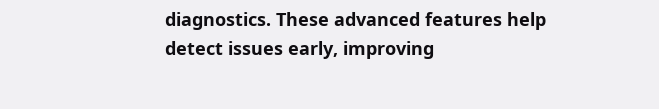diagnostics. These advanced features help detect issues early, improving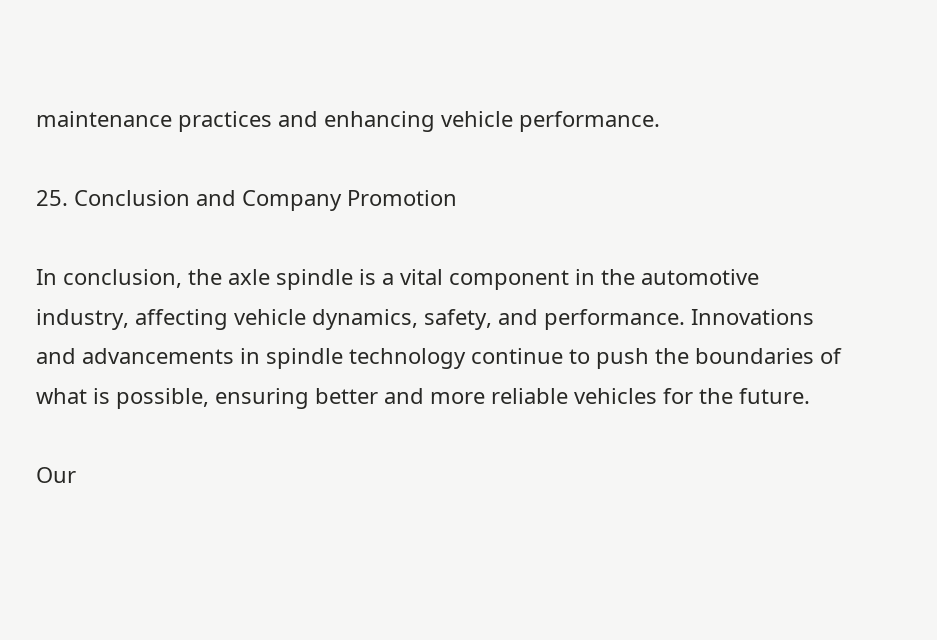maintenance practices and enhancing vehicle performance.

25. Conclusion and Company Promotion

In conclusion, the axle spindle is a vital component in the automotive industry, affecting vehicle dynamics, safety, and performance. Innovations and advancements in spindle technology continue to push the boundaries of what is possible, ensuring better and more reliable vehicles for the future.

Our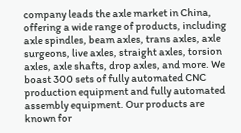company leads the axle market in China, offering a wide range of products, including axle spindles, beam axles, trans axles, axle surgeons, live axles, straight axles, torsion axles, axle shafts, drop axles, and more. We boast 300 sets of fully automated CNC production equipment and fully automated assembly equipment. Our products are known for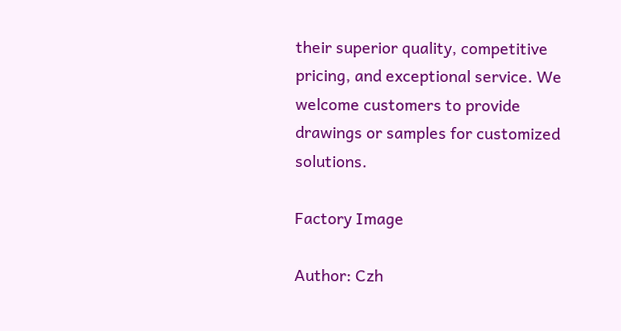their superior quality, competitive pricing, and exceptional service. We welcome customers to provide drawings or samples for customized solutions.

Factory Image

Author: Czh